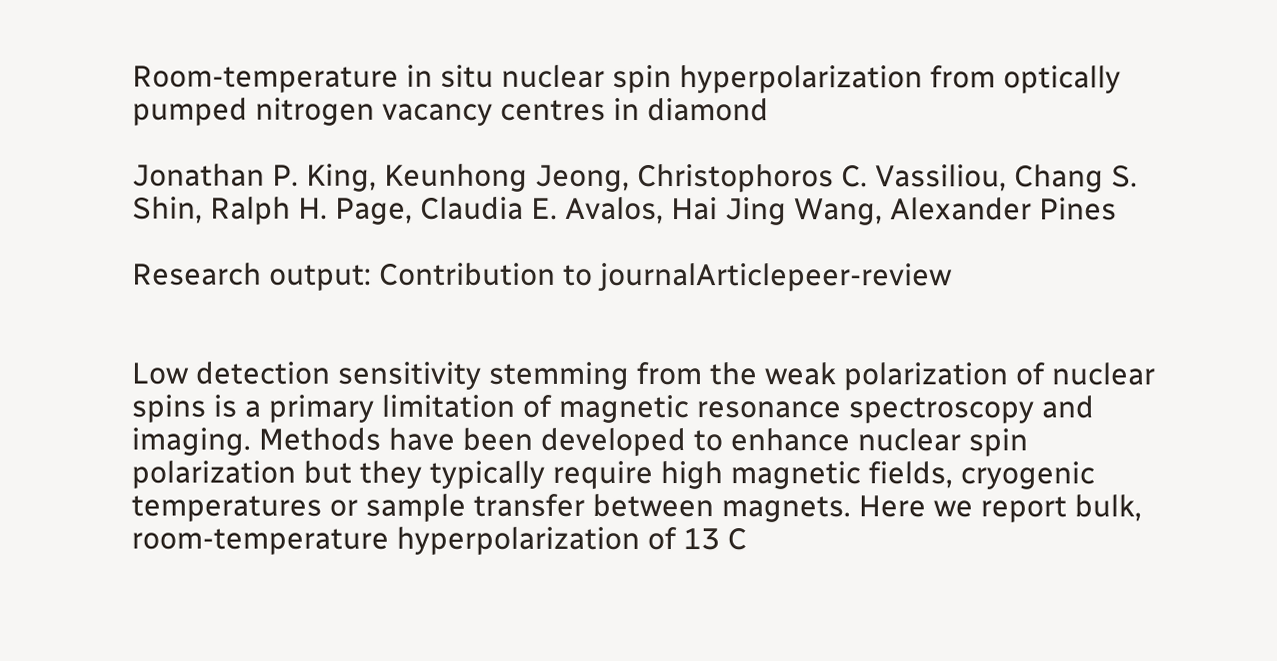Room-temperature in situ nuclear spin hyperpolarization from optically pumped nitrogen vacancy centres in diamond

Jonathan P. King, Keunhong Jeong, Christophoros C. Vassiliou, Chang S. Shin, Ralph H. Page, Claudia E. Avalos, Hai Jing Wang, Alexander Pines

Research output: Contribution to journalArticlepeer-review


Low detection sensitivity stemming from the weak polarization of nuclear spins is a primary limitation of magnetic resonance spectroscopy and imaging. Methods have been developed to enhance nuclear spin polarization but they typically require high magnetic fields, cryogenic temperatures or sample transfer between magnets. Here we report bulk, room-temperature hyperpolarization of 13 C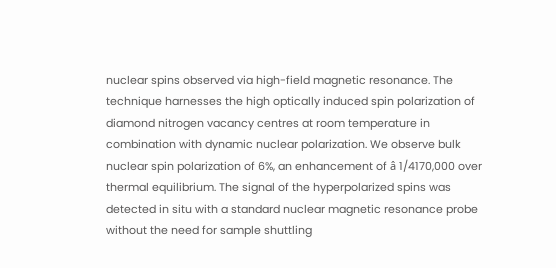nuclear spins observed via high-field magnetic resonance. The technique harnesses the high optically induced spin polarization of diamond nitrogen vacancy centres at room temperature in combination with dynamic nuclear polarization. We observe bulk nuclear spin polarization of 6%, an enhancement of â 1/4170,000 over thermal equilibrium. The signal of the hyperpolarized spins was detected in situ with a standard nuclear magnetic resonance probe without the need for sample shuttling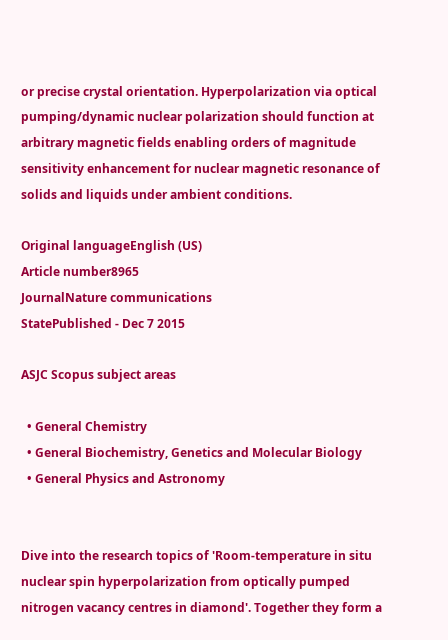or precise crystal orientation. Hyperpolarization via optical pumping/dynamic nuclear polarization should function at arbitrary magnetic fields enabling orders of magnitude sensitivity enhancement for nuclear magnetic resonance of solids and liquids under ambient conditions.

Original languageEnglish (US)
Article number8965
JournalNature communications
StatePublished - Dec 7 2015

ASJC Scopus subject areas

  • General Chemistry
  • General Biochemistry, Genetics and Molecular Biology
  • General Physics and Astronomy


Dive into the research topics of 'Room-temperature in situ nuclear spin hyperpolarization from optically pumped nitrogen vacancy centres in diamond'. Together they form a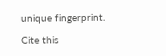unique fingerprint.

Cite this